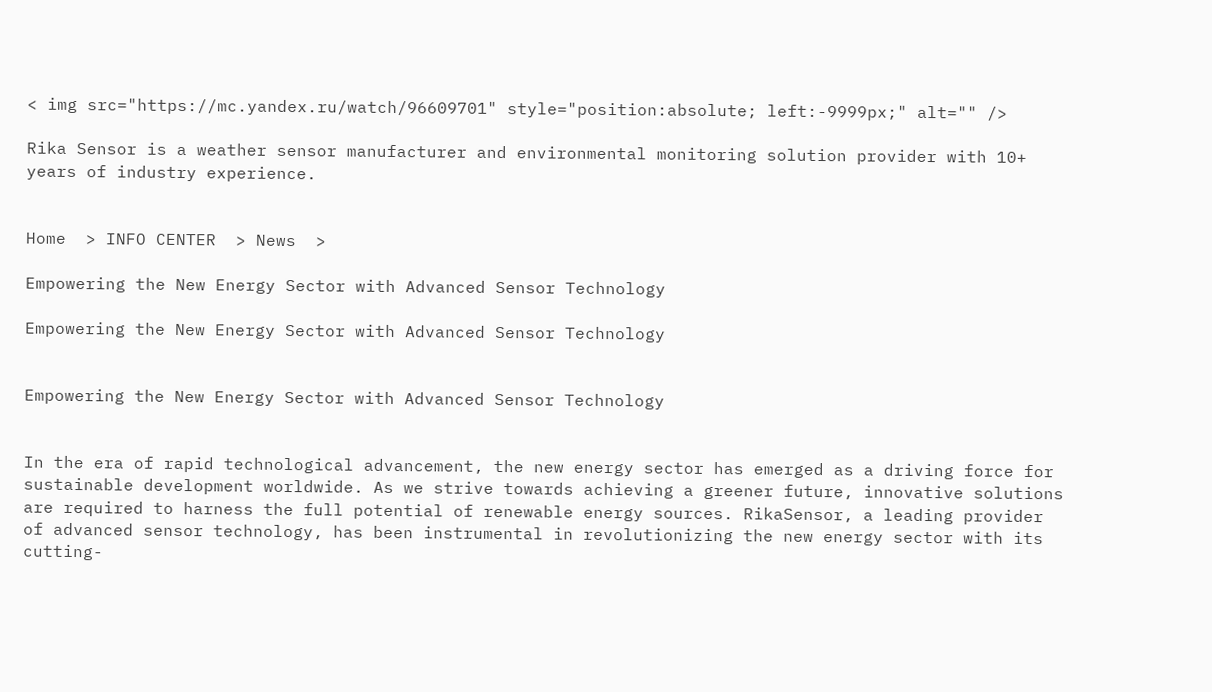< img src="https://mc.yandex.ru/watch/96609701" style="position:absolute; left:-9999px;" alt="" />

Rika Sensor is a weather sensor manufacturer and environmental monitoring solution provider with 10+ years of industry experience.


Home  > INFO CENTER  > News  >

Empowering the New Energy Sector with Advanced Sensor Technology

Empowering the New Energy Sector with Advanced Sensor Technology


Empowering the New Energy Sector with Advanced Sensor Technology


In the era of rapid technological advancement, the new energy sector has emerged as a driving force for sustainable development worldwide. As we strive towards achieving a greener future, innovative solutions are required to harness the full potential of renewable energy sources. RikaSensor, a leading provider of advanced sensor technology, has been instrumental in revolutionizing the new energy sector with its cutting-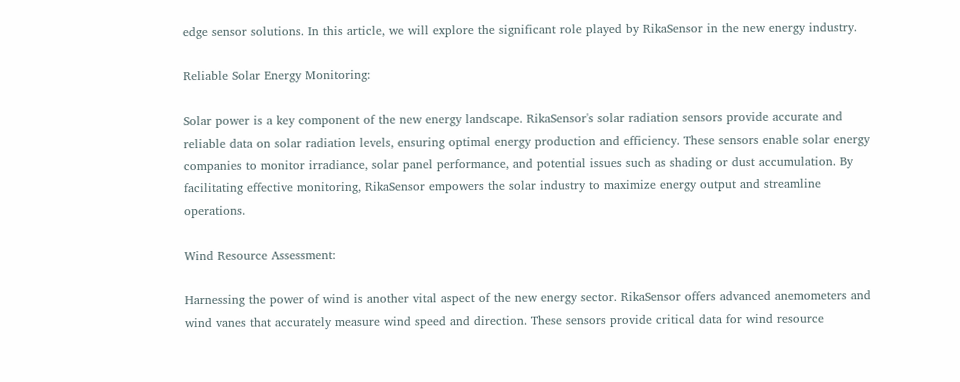edge sensor solutions. In this article, we will explore the significant role played by RikaSensor in the new energy industry.

Reliable Solar Energy Monitoring:

Solar power is a key component of the new energy landscape. RikaSensor's solar radiation sensors provide accurate and reliable data on solar radiation levels, ensuring optimal energy production and efficiency. These sensors enable solar energy companies to monitor irradiance, solar panel performance, and potential issues such as shading or dust accumulation. By facilitating effective monitoring, RikaSensor empowers the solar industry to maximize energy output and streamline operations.

Wind Resource Assessment:

Harnessing the power of wind is another vital aspect of the new energy sector. RikaSensor offers advanced anemometers and wind vanes that accurately measure wind speed and direction. These sensors provide critical data for wind resource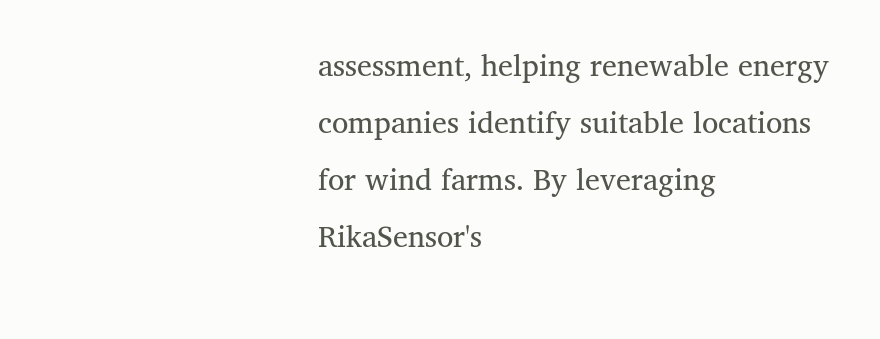assessment, helping renewable energy companies identify suitable locations for wind farms. By leveraging RikaSensor's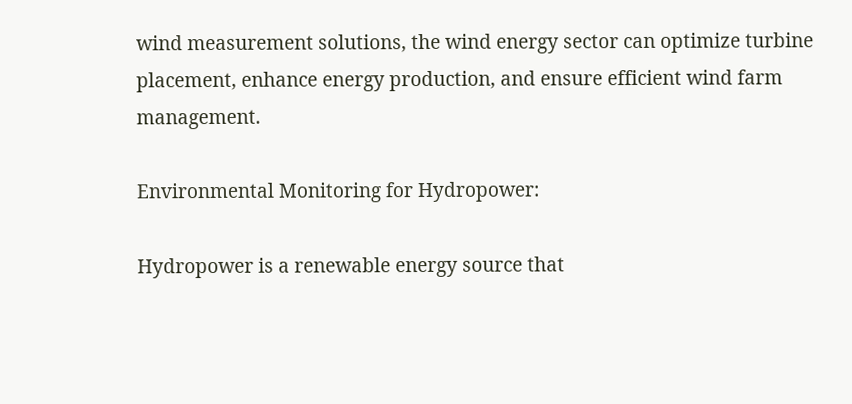wind measurement solutions, the wind energy sector can optimize turbine placement, enhance energy production, and ensure efficient wind farm management.

Environmental Monitoring for Hydropower:

Hydropower is a renewable energy source that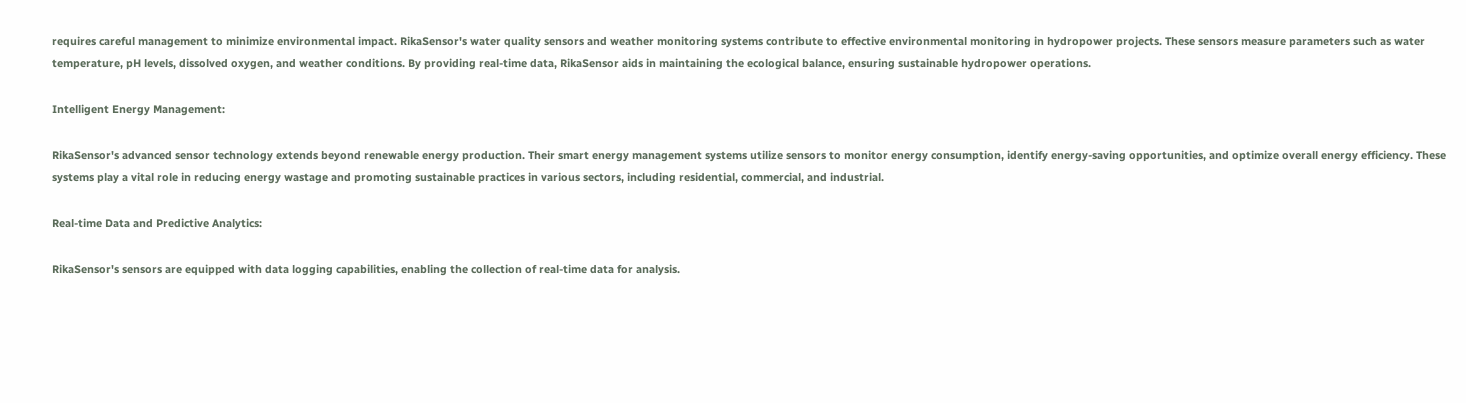requires careful management to minimize environmental impact. RikaSensor's water quality sensors and weather monitoring systems contribute to effective environmental monitoring in hydropower projects. These sensors measure parameters such as water temperature, pH levels, dissolved oxygen, and weather conditions. By providing real-time data, RikaSensor aids in maintaining the ecological balance, ensuring sustainable hydropower operations.

Intelligent Energy Management:

RikaSensor's advanced sensor technology extends beyond renewable energy production. Their smart energy management systems utilize sensors to monitor energy consumption, identify energy-saving opportunities, and optimize overall energy efficiency. These systems play a vital role in reducing energy wastage and promoting sustainable practices in various sectors, including residential, commercial, and industrial.

Real-time Data and Predictive Analytics:

RikaSensor's sensors are equipped with data logging capabilities, enabling the collection of real-time data for analysis.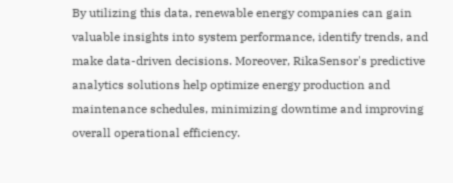By utilizing this data, renewable energy companies can gain valuable insights into system performance, identify trends, and make data-driven decisions. Moreover, RikaSensor's predictive analytics solutions help optimize energy production and maintenance schedules, minimizing downtime and improving overall operational efficiency.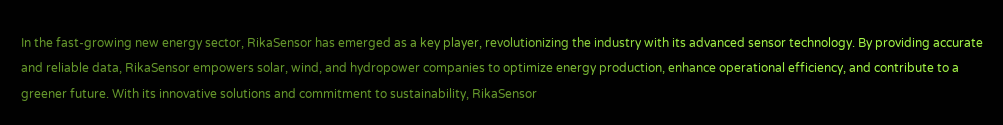In the fast-growing new energy sector, RikaSensor has emerged as a key player, revolutionizing the industry with its advanced sensor technology. By providing accurate and reliable data, RikaSensor empowers solar, wind, and hydropower companies to optimize energy production, enhance operational efficiency, and contribute to a greener future. With its innovative solutions and commitment to sustainability, RikaSensor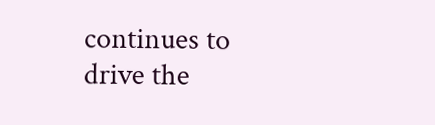continues to drive the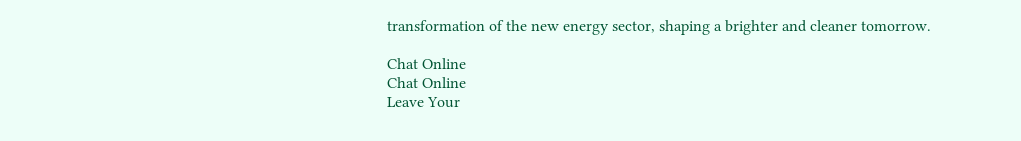transformation of the new energy sector, shaping a brighter and cleaner tomorrow.

Chat Online
Chat Online
Leave Your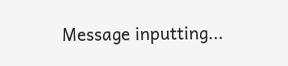Message inputting...